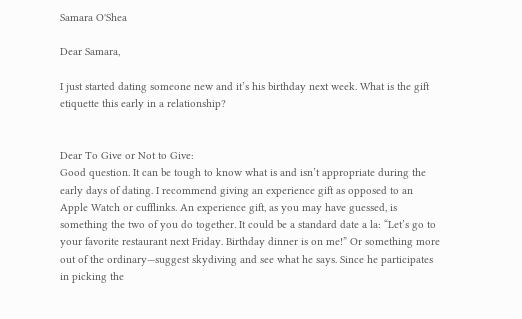Samara O'Shea

Dear Samara,

I just started dating someone new and it’s his birthday next week. What is the gift etiquette this early in a relationship?


Dear To Give or Not to Give:
Good question. It can be tough to know what is and isn’t appropriate during the early days of dating. I recommend giving an experience gift as opposed to an Apple Watch or cufflinks. An experience gift, as you may have guessed, is something the two of you do together. It could be a standard date a la: “Let’s go to your favorite restaurant next Friday. Birthday dinner is on me!” Or something more out of the ordinary—suggest skydiving and see what he says. Since he participates in picking the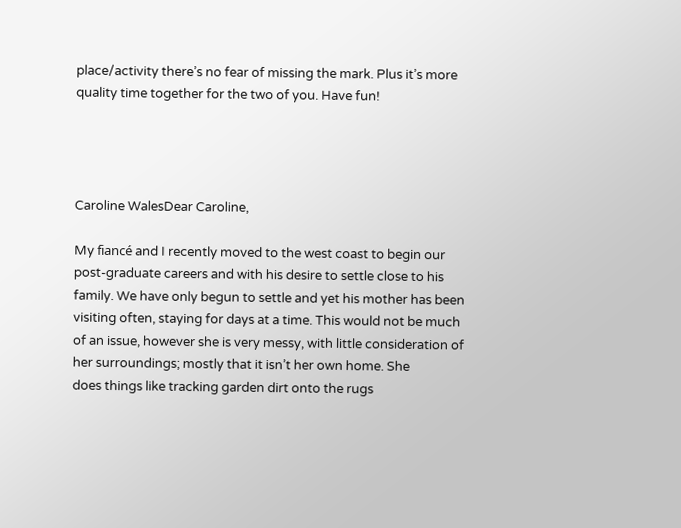place/activity there’s no fear of missing the mark. Plus it’s more quality time together for the two of you. Have fun!




Caroline WalesDear Caroline,

My fiancé and I recently moved to the west coast to begin our post-graduate careers and with his desire to settle close to his family. We have only begun to settle and yet his mother has been visiting often, staying for days at a time. This would not be much of an issue, however she is very messy, with little consideration of her surroundings; mostly that it isn’t her own home. She
does things like tracking garden dirt onto the rugs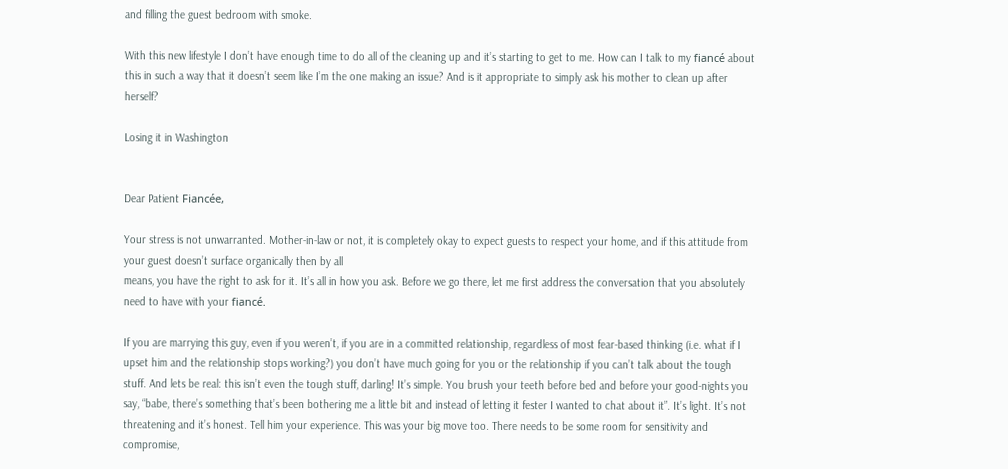and filling the guest bedroom with smoke.

With this new lifestyle I don’t have enough time to do all of the cleaning up and it’s starting to get to me. How can I talk to my fiancé about this in such a way that it doesn’t seem like I’m the one making an issue? And is it appropriate to simply ask his mother to clean up after herself?

Losing it in Washington


Dear Patient Fiancée,

Your stress is not unwarranted. Mother-in-law or not, it is completely okay to expect guests to respect your home, and if this attitude from your guest doesn’t surface organically then by all
means, you have the right to ask for it. It’s all in how you ask. Before we go there, let me first address the conversation that you absolutely need to have with your fiancé.

If you are marrying this guy, even if you weren’t, if you are in a committed relationship, regardless of most fear-based thinking (i.e. what if I upset him and the relationship stops working?) you don’t have much going for you or the relationship if you can’t talk about the tough stuff. And lets be real: this isn’t even the tough stuff, darling! It’s simple. You brush your teeth before bed and before your good-nights you say, “babe, there’s something that’s been bothering me a little bit and instead of letting it fester I wanted to chat about it”. It’s light. It’s not
threatening and it’s honest. Tell him your experience. This was your big move too. There needs to be some room for sensitivity and compromise,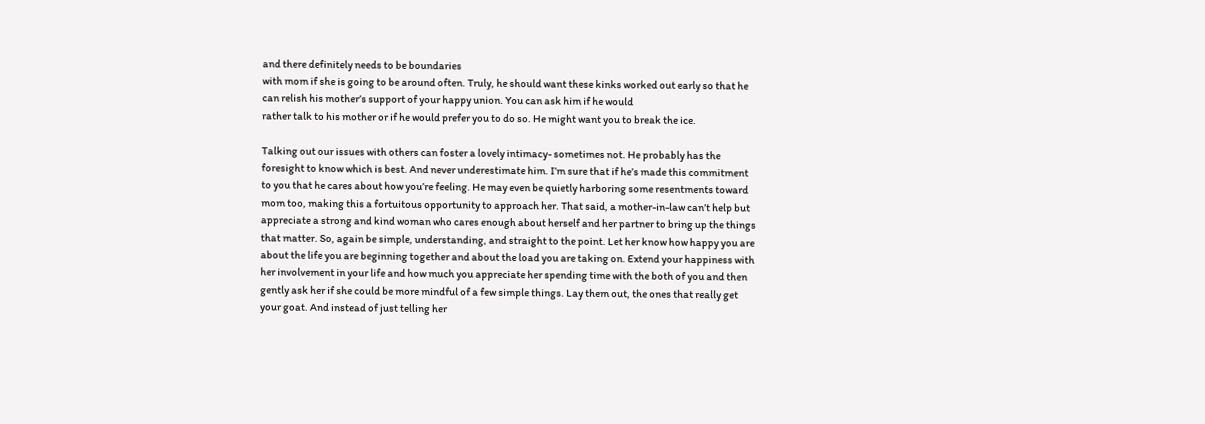and there definitely needs to be boundaries
with mom if she is going to be around often. Truly, he should want these kinks worked out early so that he can relish his mother’s support of your happy union. You can ask him if he would
rather talk to his mother or if he would prefer you to do so. He might want you to break the ice.

Talking out our issues with others can foster a lovely intimacy- sometimes not. He probably has the foresight to know which is best. And never underestimate him. I’m sure that if he’s made this commitment to you that he cares about how you’re feeling. He may even be quietly harboring some resentments toward mom too, making this a fortuitous opportunity to approach her. That said, a mother-in-law can’t help but appreciate a strong and kind woman who cares enough about herself and her partner to bring up the things that matter. So, again be simple, understanding, and straight to the point. Let her know how happy you are about the life you are beginning together and about the load you are taking on. Extend your happiness with her involvement in your life and how much you appreciate her spending time with the both of you and then gently ask her if she could be more mindful of a few simple things. Lay them out, the ones that really get your goat. And instead of just telling her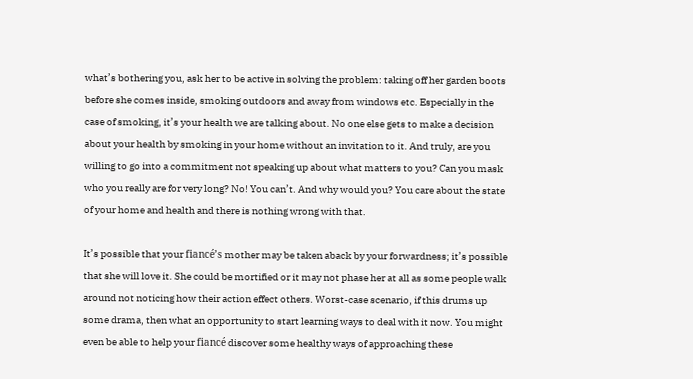what’s bothering you, ask her to be active in solving the problem: taking off her garden boots before she comes inside, smoking outdoors and away from windows etc. Especially in the case of smoking, it’s your health we are talking about. No one else gets to make a decision about your health by smoking in your home without an invitation to it. And truly, are you willing to go into a commitment not speaking up about what matters to you? Can you mask who you really are for very long? No! You can’t. And why would you? You care about the state of your home and health and there is nothing wrong with that.

It’s possible that your fiancé’s mother may be taken aback by your forwardness; it’s possible that she will love it. She could be mortified or it may not phase her at all as some people walk around not noticing how their action effect others. Worst-case scenario, if this drums up some drama, then what an opportunity to start learning ways to deal with it now. You might even be able to help your fiancé discover some healthy ways of approaching these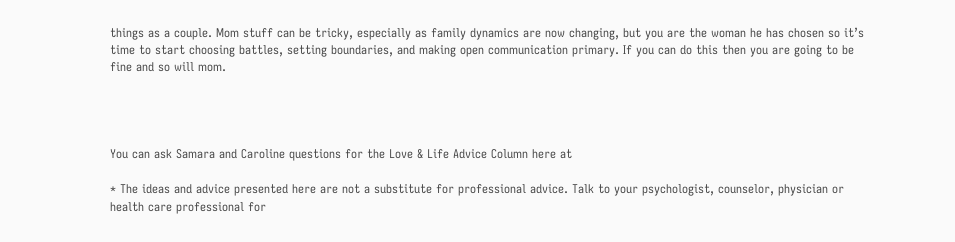things as a couple. Mom stuff can be tricky, especially as family dynamics are now changing, but you are the woman he has chosen so it’s time to start choosing battles, setting boundaries, and making open communication primary. If you can do this then you are going to be fine and so will mom.




You can ask Samara and Caroline questions for the Love & Life Advice Column here at

* The ideas and advice presented here are not a substitute for professional advice. Talk to your psychologist, counselor, physician or health care professional for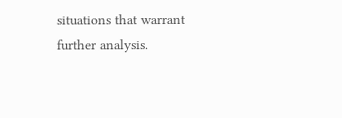situations that warrant further analysis.